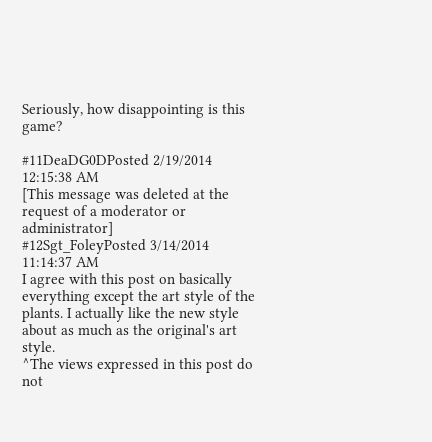Seriously, how disappointing is this game?

#11DeaDG0DPosted 2/19/2014 12:15:38 AM
[This message was deleted at the request of a moderator or administrator]
#12Sgt_FoleyPosted 3/14/2014 11:14:37 AM
I agree with this post on basically everything except the art style of the plants. I actually like the new style about as much as the original's art style.
^The views expressed in this post do not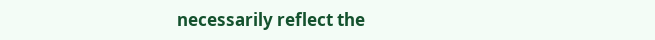necessarily reflect the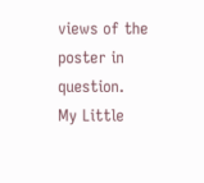views of the poster in question.
My Little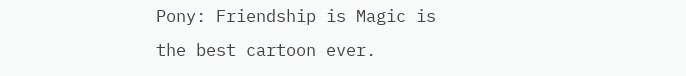Pony: Friendship is Magic is the best cartoon ever.